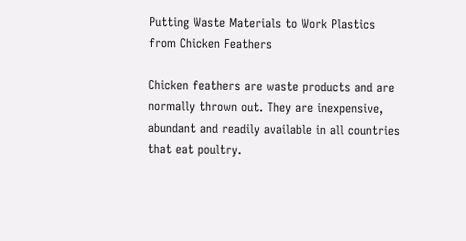Putting Waste Materials to Work Plastics from Chicken Feathers

Chicken feathers are waste products and are normally thrown out. They are inexpensive, abundant and readily available in all countries that eat poultry.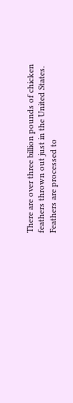There are over three billion pounds of chicken feathers thrown out just in the United States. Feathers are processed to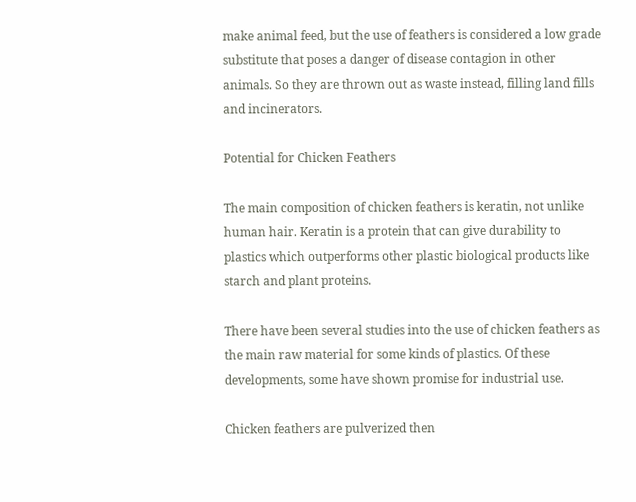make animal feed, but the use of feathers is considered a low grade substitute that poses a danger of disease contagion in other animals. So they are thrown out as waste instead, filling land fills and incinerators.

Potential for Chicken Feathers

The main composition of chicken feathers is keratin, not unlike human hair. Keratin is a protein that can give durability to plastics which outperforms other plastic biological products like starch and plant proteins.

There have been several studies into the use of chicken feathers as the main raw material for some kinds of plastics. Of these developments, some have shown promise for industrial use.

Chicken feathers are pulverized then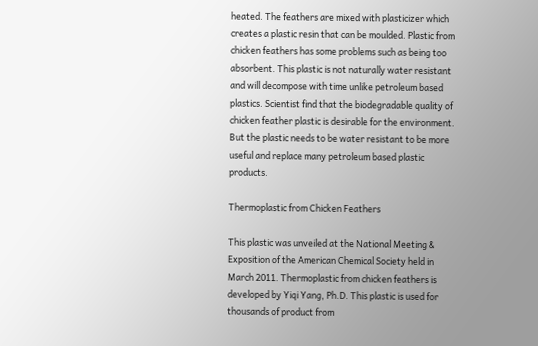heated. The feathers are mixed with plasticizer which creates a plastic resin that can be moulded. Plastic from chicken feathers has some problems such as being too absorbent. This plastic is not naturally water resistant and will decompose with time unlike petroleum based plastics. Scientist find that the biodegradable quality of chicken feather plastic is desirable for the environment. But the plastic needs to be water resistant to be more useful and replace many petroleum based plastic products.

Thermoplastic from Chicken Feathers

This plastic was unveiled at the National Meeting & Exposition of the American Chemical Society held in March 2011. Thermoplastic from chicken feathers is developed by Yiqi Yang, Ph.D. This plastic is used for thousands of product from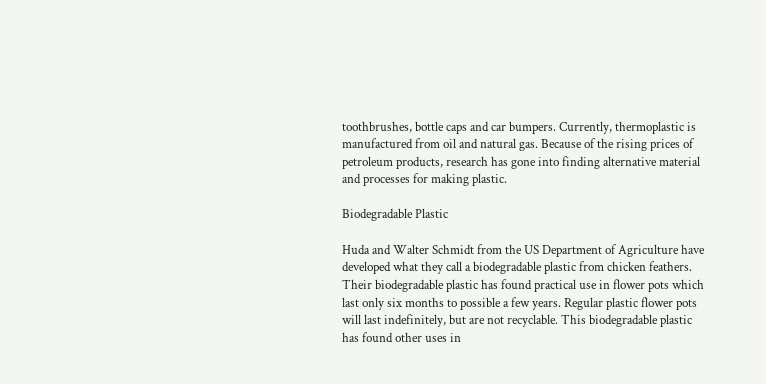toothbrushes, bottle caps and car bumpers. Currently, thermoplastic is manufactured from oil and natural gas. Because of the rising prices of petroleum products, research has gone into finding alternative material and processes for making plastic.

Biodegradable Plastic

Huda and Walter Schmidt from the US Department of Agriculture have developed what they call a biodegradable plastic from chicken feathers. Their biodegradable plastic has found practical use in flower pots which last only six months to possible a few years. Regular plastic flower pots will last indefinitely, but are not recyclable. This biodegradable plastic has found other uses in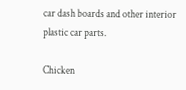car dash boards and other interior plastic car parts.

Chicken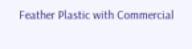Feather Plastic with Commercial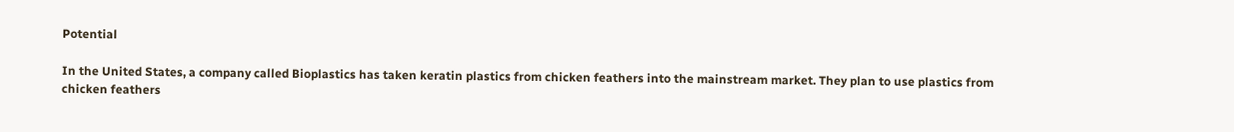Potential

In the United States, a company called Bioplastics has taken keratin plastics from chicken feathers into the mainstream market. They plan to use plastics from chicken feathers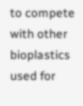to compete with other bioplastics used for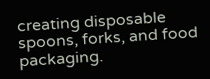creating disposable spoons, forks, and food packaging.